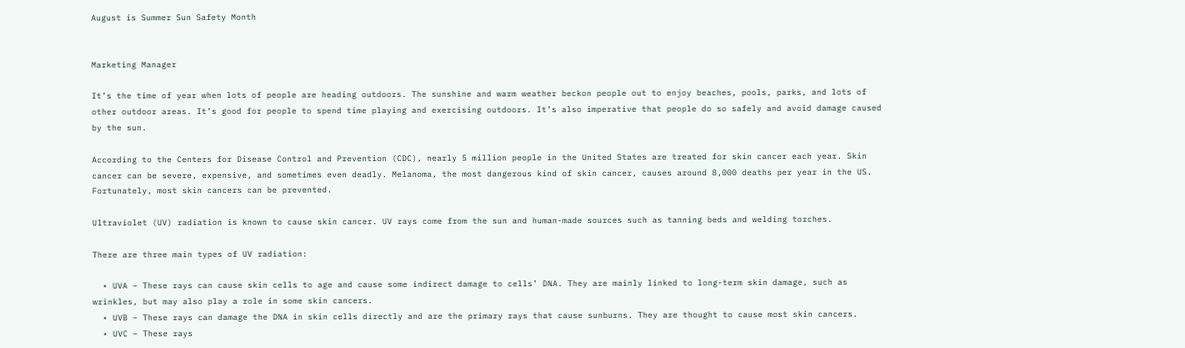August is Summer Sun Safety Month


Marketing Manager

It’s the time of year when lots of people are heading outdoors. The sunshine and warm weather beckon people out to enjoy beaches, pools, parks, and lots of other outdoor areas. It’s good for people to spend time playing and exercising outdoors. It’s also imperative that people do so safely and avoid damage caused by the sun.

According to the Centers for Disease Control and Prevention (CDC), nearly 5 million people in the United States are treated for skin cancer each year. Skin cancer can be severe, expensive, and sometimes even deadly. Melanoma, the most dangerous kind of skin cancer, causes around 8,000 deaths per year in the US. Fortunately, most skin cancers can be prevented.

Ultraviolet (UV) radiation is known to cause skin cancer. UV rays come from the sun and human-made sources such as tanning beds and welding torches.

There are three main types of UV radiation:

  • UVA – These rays can cause skin cells to age and cause some indirect damage to cells’ DNA. They are mainly linked to long-term skin damage, such as wrinkles, but may also play a role in some skin cancers.
  • UVB – These rays can damage the DNA in skin cells directly and are the primary rays that cause sunburns. They are thought to cause most skin cancers.
  • UVC – These rays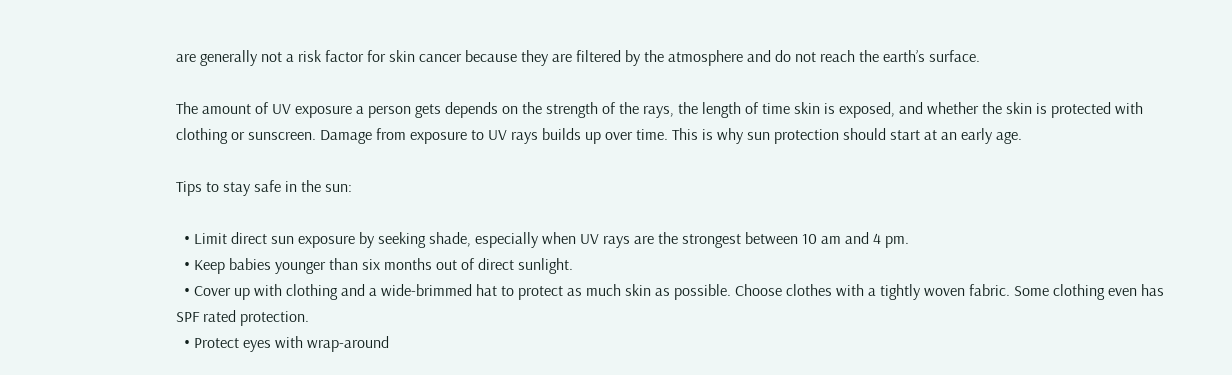are generally not a risk factor for skin cancer because they are filtered by the atmosphere and do not reach the earth’s surface.

The amount of UV exposure a person gets depends on the strength of the rays, the length of time skin is exposed, and whether the skin is protected with clothing or sunscreen. Damage from exposure to UV rays builds up over time. This is why sun protection should start at an early age.

Tips to stay safe in the sun:

  • Limit direct sun exposure by seeking shade, especially when UV rays are the strongest between 10 am and 4 pm.
  • Keep babies younger than six months out of direct sunlight.
  • Cover up with clothing and a wide-brimmed hat to protect as much skin as possible. Choose clothes with a tightly woven fabric. Some clothing even has SPF rated protection.
  • Protect eyes with wrap-around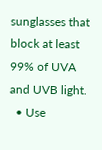sunglasses that block at least 99% of UVA and UVB light.
  • Use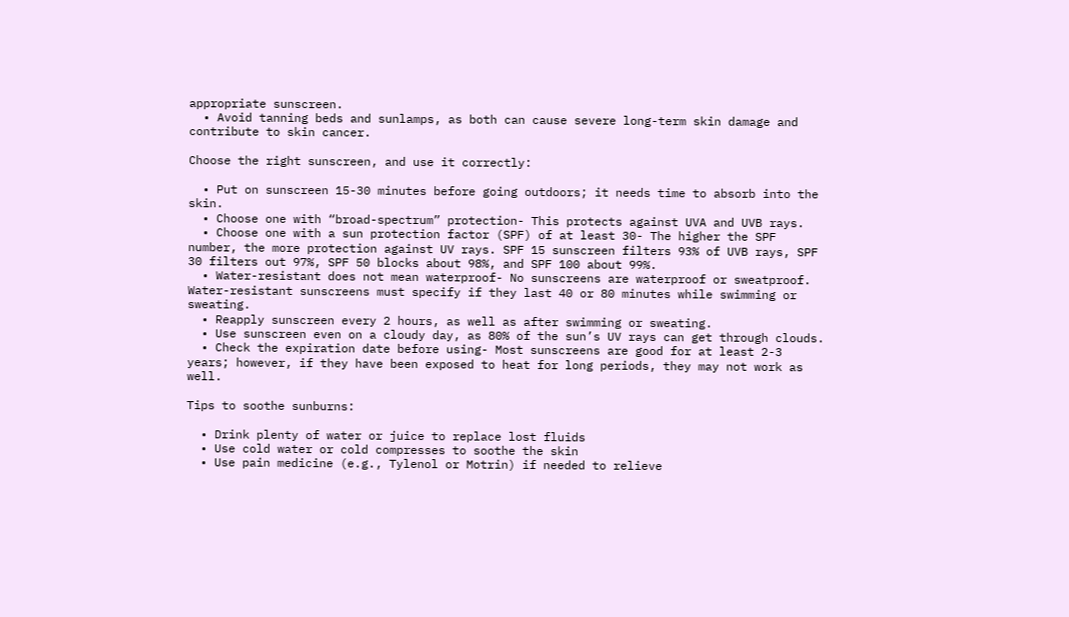appropriate sunscreen.
  • Avoid tanning beds and sunlamps, as both can cause severe long-term skin damage and contribute to skin cancer.

Choose the right sunscreen, and use it correctly:

  • Put on sunscreen 15-30 minutes before going outdoors; it needs time to absorb into the skin.
  • Choose one with “broad-spectrum” protection- This protects against UVA and UVB rays.
  • Choose one with a sun protection factor (SPF) of at least 30- The higher the SPF number, the more protection against UV rays. SPF 15 sunscreen filters 93% of UVB rays, SPF 30 filters out 97%, SPF 50 blocks about 98%, and SPF 100 about 99%.
  • Water-resistant does not mean waterproof- No sunscreens are waterproof or sweatproof. Water-resistant sunscreens must specify if they last 40 or 80 minutes while swimming or sweating.
  • Reapply sunscreen every 2 hours, as well as after swimming or sweating.
  • Use sunscreen even on a cloudy day, as 80% of the sun’s UV rays can get through clouds.
  • Check the expiration date before using- Most sunscreens are good for at least 2-3 years; however, if they have been exposed to heat for long periods, they may not work as well.

Tips to soothe sunburns:

  • Drink plenty of water or juice to replace lost fluids
  • Use cold water or cold compresses to soothe the skin
  • Use pain medicine (e.g., Tylenol or Motrin) if needed to relieve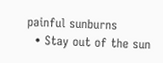painful sunburns
  • Stay out of the sun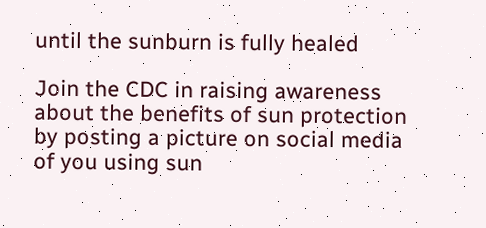until the sunburn is fully healed

Join the CDC in raising awareness about the benefits of sun protection by posting a picture on social media of you using sun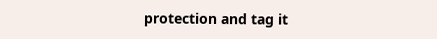protection and tag it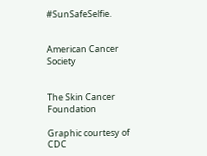#SunSafeSelfie.


American Cancer Society


The Skin Cancer Foundation

Graphic courtesy of CDC